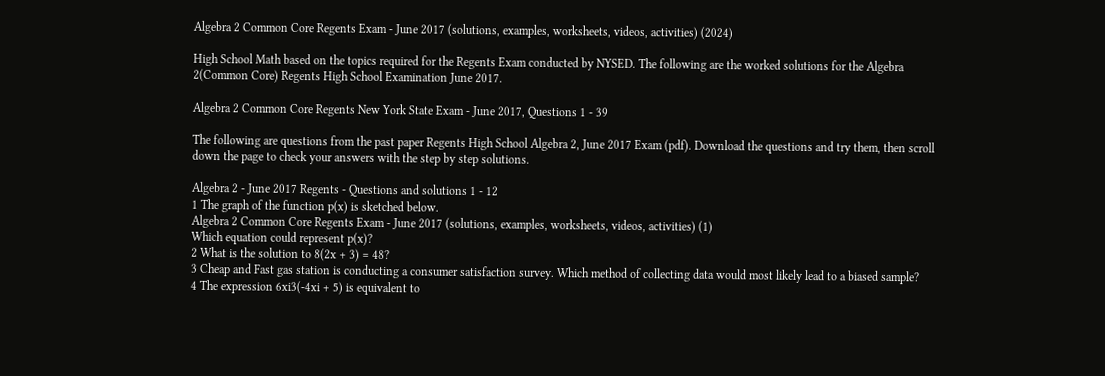Algebra 2 Common Core Regents Exam - June 2017 (solutions, examples, worksheets, videos, activities) (2024)

High School Math based on the topics required for the Regents Exam conducted by NYSED. The following are the worked solutions for the Algebra 2(Common Core) Regents High School Examination June 2017.

Algebra 2 Common Core Regents New York State Exam - June 2017, Questions 1 - 39

The following are questions from the past paper Regents High School Algebra 2, June 2017 Exam (pdf). Download the questions and try them, then scroll down the page to check your answers with the step by step solutions.

Algebra 2 - June 2017 Regents - Questions and solutions 1 - 12
1 The graph of the function p(x) is sketched below.
Algebra 2 Common Core Regents Exam - June 2017 (solutions, examples, worksheets, videos, activities) (1)
Which equation could represent p(x)?
2 What is the solution to 8(2x + 3) = 48?
3 Cheap and Fast gas station is conducting a consumer satisfaction survey. Which method of collecting data would most likely lead to a biased sample?
4 The expression 6xi3(-4xi + 5) is equivalent to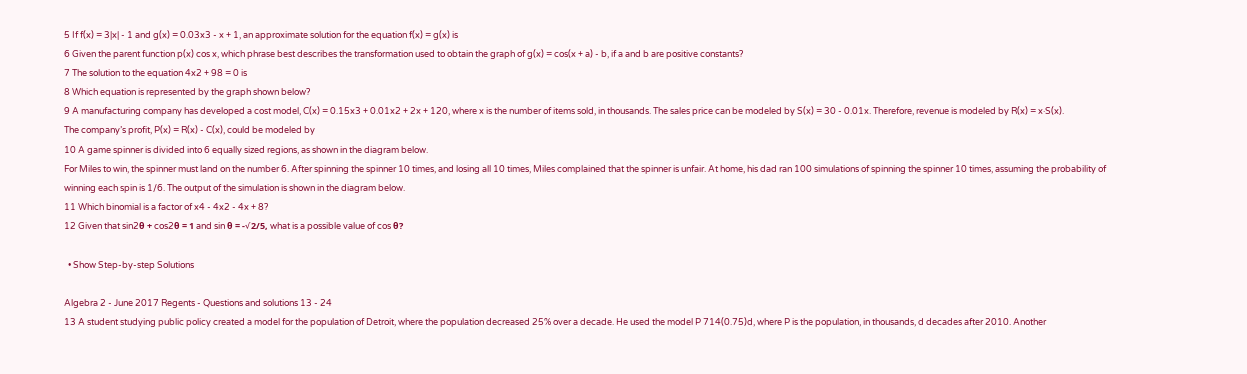5 If f(x) = 3|x| - 1 and g(x) = 0.03x3 - x + 1, an approximate solution for the equation f(x) = g(x) is
6 Given the parent function p(x) cos x, which phrase best describes the transformation used to obtain the graph of g(x) = cos(x + a) - b, if a and b are positive constants?
7 The solution to the equation 4x2 + 98 = 0 is
8 Which equation is represented by the graph shown below?
9 A manufacturing company has developed a cost model, C(x) = 0.15x3 + 0.01x2 + 2x + 120, where x is the number of items sold, in thousands. The sales price can be modeled by S(x) = 30 - 0.01x. Therefore, revenue is modeled by R(x) = x·S(x).
The company’s profit, P(x) = R(x) - C(x), could be modeled by
10 A game spinner is divided into 6 equally sized regions, as shown in the diagram below.
For Miles to win, the spinner must land on the number 6. After spinning the spinner 10 times, and losing all 10 times, Miles complained that the spinner is unfair. At home, his dad ran 100 simulations of spinning the spinner 10 times, assuming the probability of winning each spin is 1/6. The output of the simulation is shown in the diagram below.
11 Which binomial is a factor of x4 - 4x2 - 4x + 8?
12 Given that sin2θ + cos2θ = 1 and sin θ = -√2/5, what is a possible value of cos θ?

  • Show Step-by-step Solutions

Algebra 2 - June 2017 Regents - Questions and solutions 13 - 24
13 A student studying public policy created a model for the population of Detroit, where the population decreased 25% over a decade. He used the model P 714(0.75)d, where P is the population, in thousands, d decades after 2010. Another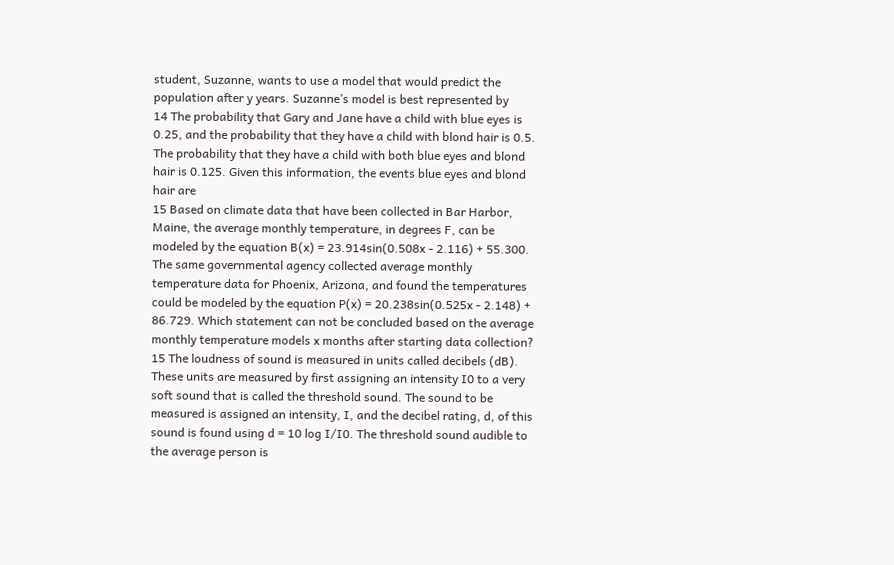student, Suzanne, wants to use a model that would predict the population after y years. Suzanne’s model is best represented by
14 The probability that Gary and Jane have a child with blue eyes is 0.25, and the probability that they have a child with blond hair is 0.5. The probability that they have a child with both blue eyes and blond hair is 0.125. Given this information, the events blue eyes and blond hair are
15 Based on climate data that have been collected in Bar Harbor, Maine, the average monthly temperature, in degrees F, can be modeled by the equation B(x) = 23.914sin(0.508x - 2.116) + 55.300. The same governmental agency collected average monthly temperature data for Phoenix, Arizona, and found the temperatures could be modeled by the equation P(x) = 20.238sin(0.525x - 2.148) + 86.729. Which statement can not be concluded based on the average monthly temperature models x months after starting data collection?
15 The loudness of sound is measured in units called decibels (dB). These units are measured by first assigning an intensity I0 to a very soft sound that is called the threshold sound. The sound to be measured is assigned an intensity, I, and the decibel rating, d, of this sound is found using d = 10 log I/I0. The threshold sound audible to the average person is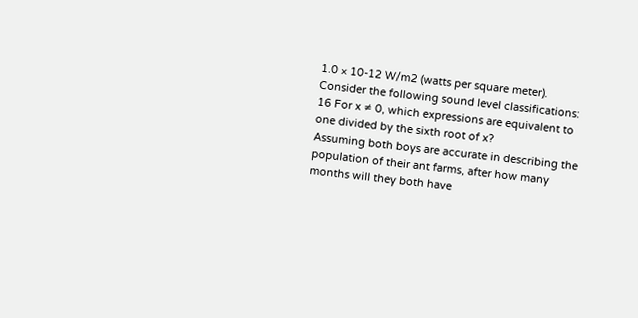1.0 × 10-12 W/m2 (watts per square meter). Consider the following sound level classifications:
16 For x ≠ 0, which expressions are equivalent to one divided by the sixth root of x?
Assuming both boys are accurate in describing the population of their ant farms, after how many months will they both have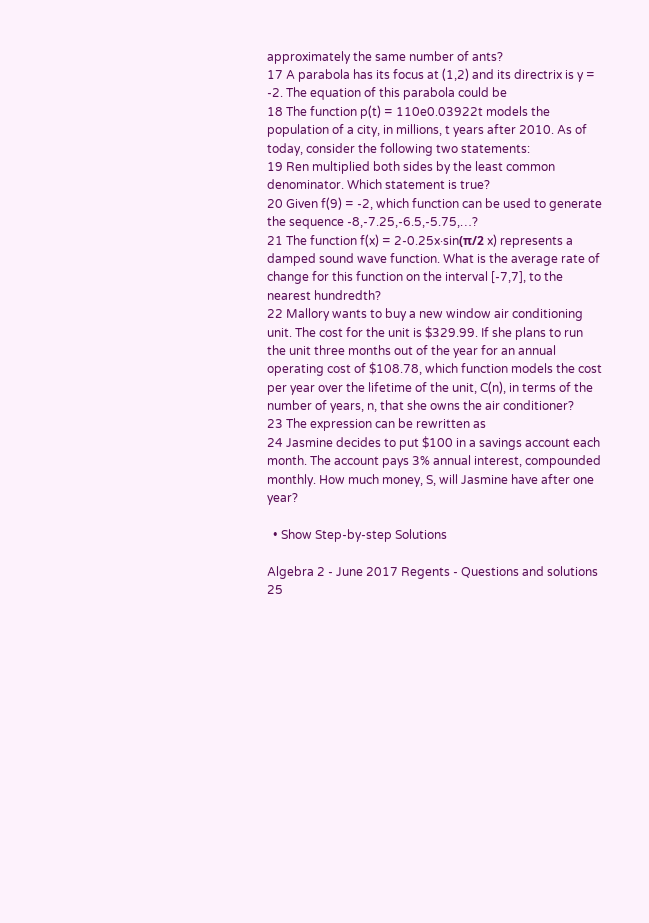approximately the same number of ants?
17 A parabola has its focus at (1,2) and its directrix is y = -2. The equation of this parabola could be
18 The function p(t) = 110e0.03922t models the population of a city, in millions, t years after 2010. As of today, consider the following two statements:
19 Ren multiplied both sides by the least common denominator. Which statement is true?
20 Given f(9) = -2, which function can be used to generate the sequence -8,-7.25,-6.5,-5.75,…?
21 The function f(x) = 2-0.25x·sin(π/2 x) represents a damped sound wave function. What is the average rate of change for this function on the interval [-7,7], to the nearest hundredth?
22 Mallory wants to buy a new window air conditioning unit. The cost for the unit is $329.99. If she plans to run the unit three months out of the year for an annual operating cost of $108.78, which function models the cost per year over the lifetime of the unit, C(n), in terms of the number of years, n, that she owns the air conditioner?
23 The expression can be rewritten as
24 Jasmine decides to put $100 in a savings account each month. The account pays 3% annual interest, compounded monthly. How much money, S, will Jasmine have after one year?

  • Show Step-by-step Solutions

Algebra 2 - June 2017 Regents - Questions and solutions 25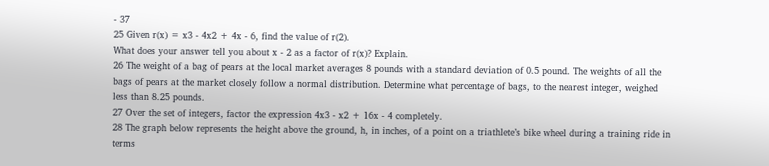- 37
25 Given r(x) = x3 - 4x2 + 4x - 6, find the value of r(2).
What does your answer tell you about x - 2 as a factor of r(x)? Explain.
26 The weight of a bag of pears at the local market averages 8 pounds with a standard deviation of 0.5 pound. The weights of all the bags of pears at the market closely follow a normal distribution. Determine what percentage of bags, to the nearest integer, weighed less than 8.25 pounds.
27 Over the set of integers, factor the expression 4x3 - x2 + 16x - 4 completely.
28 The graph below represents the height above the ground, h, in inches, of a point on a triathlete’s bike wheel during a training ride in terms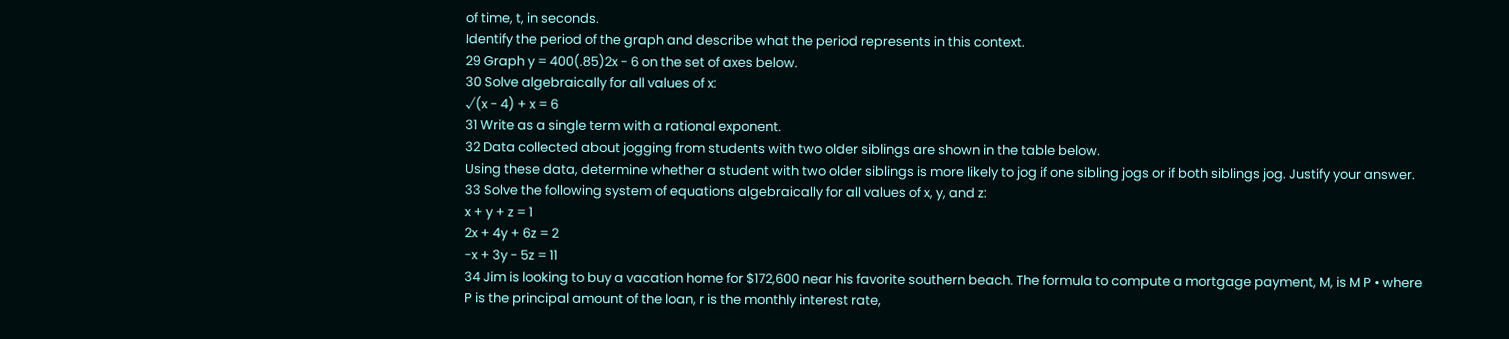of time, t, in seconds.
Identify the period of the graph and describe what the period represents in this context.
29 Graph y = 400(.85)2x - 6 on the set of axes below.
30 Solve algebraically for all values of x:
√(x - 4) + x = 6
31 Write as a single term with a rational exponent.
32 Data collected about jogging from students with two older siblings are shown in the table below.
Using these data, determine whether a student with two older siblings is more likely to jog if one sibling jogs or if both siblings jog. Justify your answer.
33 Solve the following system of equations algebraically for all values of x, y, and z:
x + y + z = 1
2x + 4y + 6z = 2
-x + 3y - 5z = 11
34 Jim is looking to buy a vacation home for $172,600 near his favorite southern beach. The formula to compute a mortgage payment, M, is M P • where P is the principal amount of the loan, r is the monthly interest rate,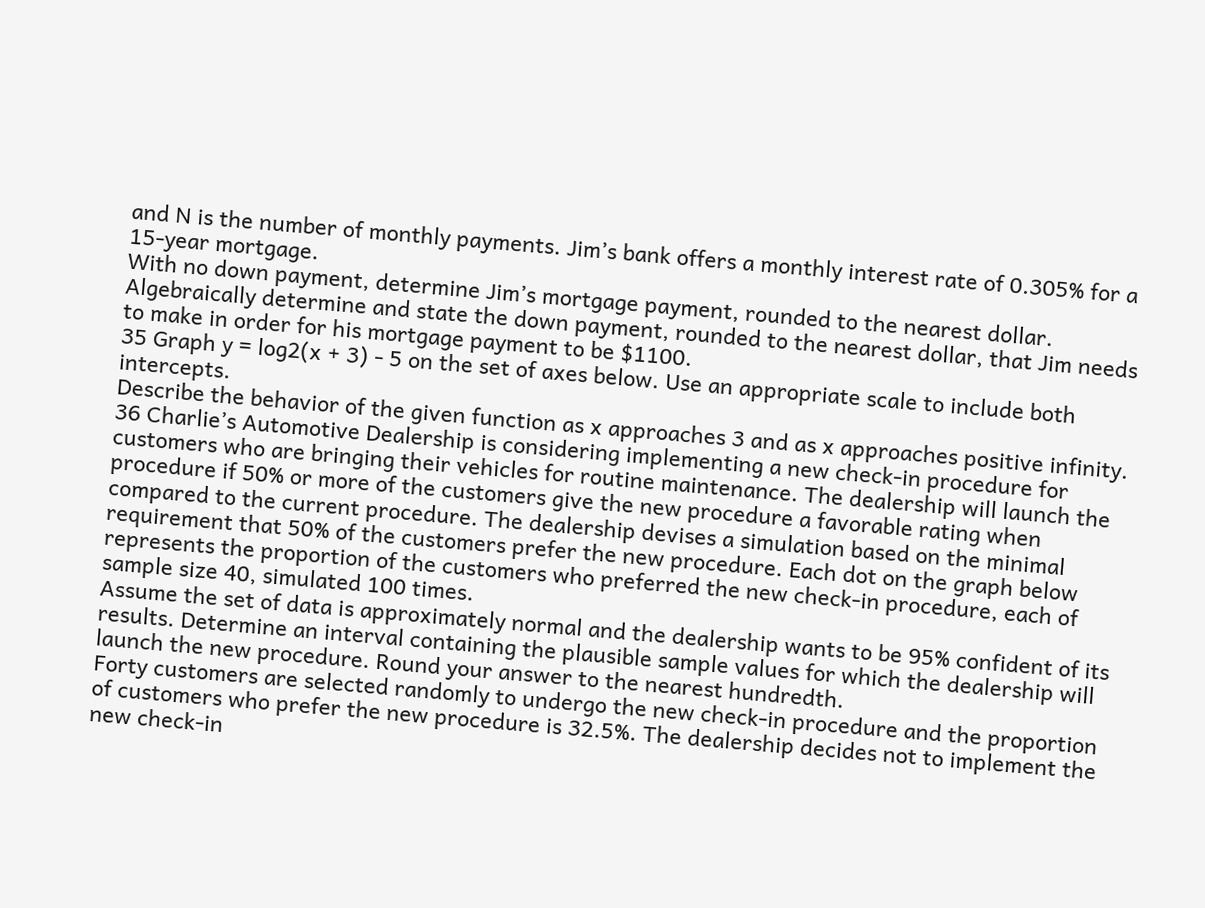and N is the number of monthly payments. Jim’s bank offers a monthly interest rate of 0.305% for a 15-year mortgage.
With no down payment, determine Jim’s mortgage payment, rounded to the nearest dollar.
Algebraically determine and state the down payment, rounded to the nearest dollar, that Jim needs to make in order for his mortgage payment to be $1100.
35 Graph y = log2(x + 3) - 5 on the set of axes below. Use an appropriate scale to include both intercepts.
Describe the behavior of the given function as x approaches 3 and as x approaches positive infinity.
36 Charlie’s Automotive Dealership is considering implementing a new check-in procedure for customers who are bringing their vehicles for routine maintenance. The dealership will launch the procedure if 50% or more of the customers give the new procedure a favorable rating when compared to the current procedure. The dealership devises a simulation based on the minimal requirement that 50% of the customers prefer the new procedure. Each dot on the graph below represents the proportion of the customers who preferred the new check-in procedure, each of sample size 40, simulated 100 times.
Assume the set of data is approximately normal and the dealership wants to be 95% confident of its results. Determine an interval containing the plausible sample values for which the dealership will launch the new procedure. Round your answer to the nearest hundredth.
Forty customers are selected randomly to undergo the new check-in procedure and the proportion of customers who prefer the new procedure is 32.5%. The dealership decides not to implement the new check-in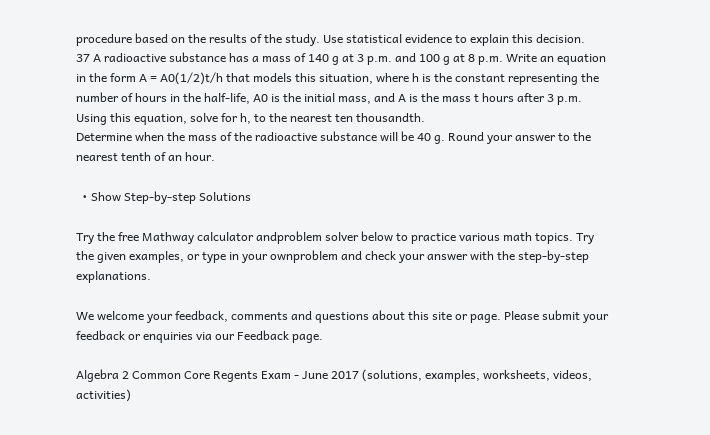procedure based on the results of the study. Use statistical evidence to explain this decision.
37 A radioactive substance has a mass of 140 g at 3 p.m. and 100 g at 8 p.m. Write an equation in the form A = A0(1/2)t/h that models this situation, where h is the constant representing the number of hours in the half-life, A0 is the initial mass, and A is the mass t hours after 3 p.m.
Using this equation, solve for h, to the nearest ten thousandth.
Determine when the mass of the radioactive substance will be 40 g. Round your answer to the nearest tenth of an hour.

  • Show Step-by-step Solutions

Try the free Mathway calculator andproblem solver below to practice various math topics. Try the given examples, or type in your ownproblem and check your answer with the step-by-step explanations.

We welcome your feedback, comments and questions about this site or page. Please submit your feedback or enquiries via our Feedback page.

Algebra 2 Common Core Regents Exam - June 2017 (solutions, examples, worksheets, videos, activities)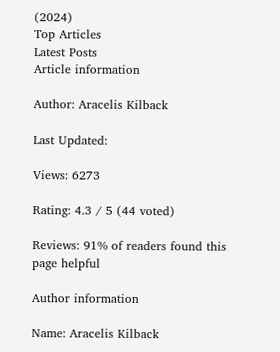(2024)
Top Articles
Latest Posts
Article information

Author: Aracelis Kilback

Last Updated:

Views: 6273

Rating: 4.3 / 5 (44 voted)

Reviews: 91% of readers found this page helpful

Author information

Name: Aracelis Kilback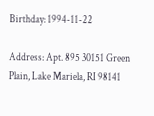Birthday: 1994-11-22

Address: Apt. 895 30151 Green Plain, Lake Mariela, RI 98141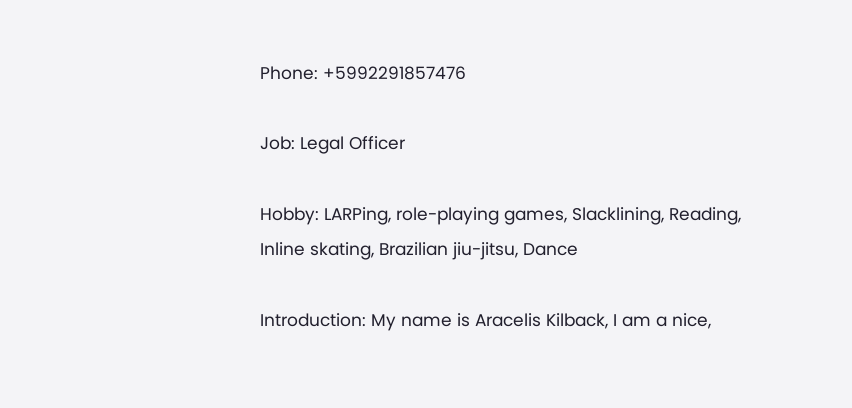Phone: +5992291857476

Job: Legal Officer

Hobby: LARPing, role-playing games, Slacklining, Reading, Inline skating, Brazilian jiu-jitsu, Dance

Introduction: My name is Aracelis Kilback, I am a nice,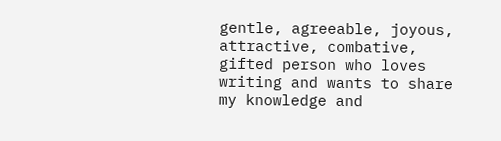gentle, agreeable, joyous, attractive, combative, gifted person who loves writing and wants to share my knowledge and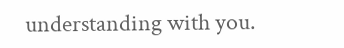understanding with you.